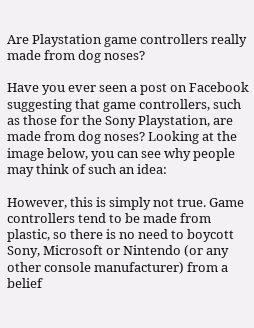Are Playstation game controllers really made from dog noses?

Have you ever seen a post on Facebook suggesting that game controllers, such as those for the Sony Playstation, are made from dog noses? Looking at the image below, you can see why people may think of such an idea:

However, this is simply not true. Game controllers tend to be made from plastic, so there is no need to boycott Sony, Microsoft or Nintendo (or any other console manufacturer) from a belief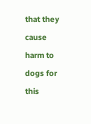that they cause harm to dogs for this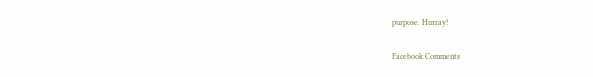purpose. Hurray!

Facebook Comments